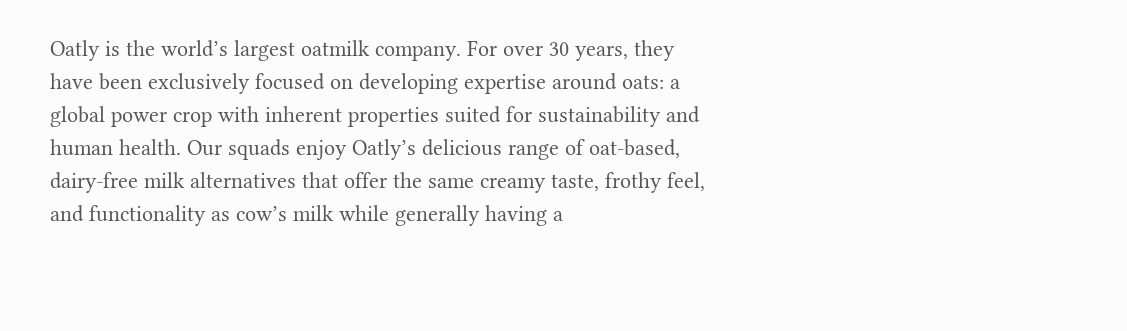Oatly is the world’s largest oatmilk company. For over 30 years, they have been exclusively focused on developing expertise around oats: a global power crop with inherent properties suited for sustainability and human health. Our squads enjoy Oatly’s delicious range of oat-based, dairy-free milk alternatives that offer the same creamy taste, frothy feel, and functionality as cow’s milk while generally having a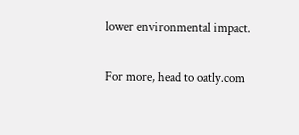lower environmental impact.

For more, head to oatly.com